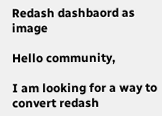Redash dashbaord as image

Hello community,

I am looking for a way to convert redash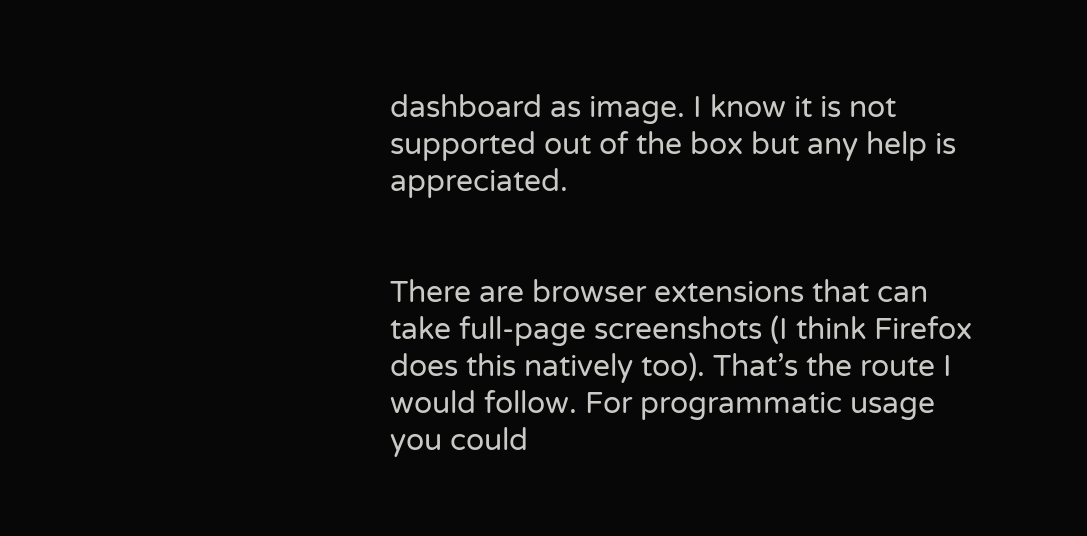dashboard as image. I know it is not supported out of the box but any help is appreciated.


There are browser extensions that can take full-page screenshots (I think Firefox does this natively too). That’s the route I would follow. For programmatic usage you could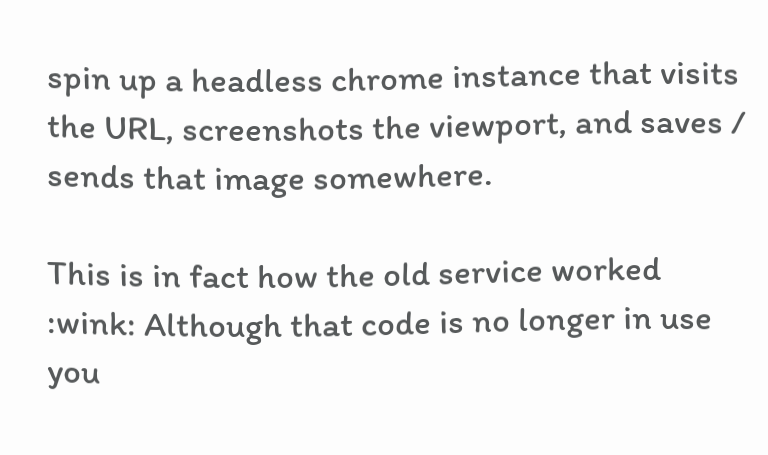spin up a headless chrome instance that visits the URL, screenshots the viewport, and saves / sends that image somewhere.

This is in fact how the old service worked :wink: Although that code is no longer in use you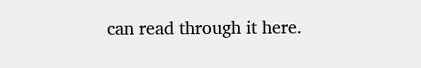can read through it here.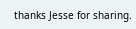thanks Jesse for sharing.